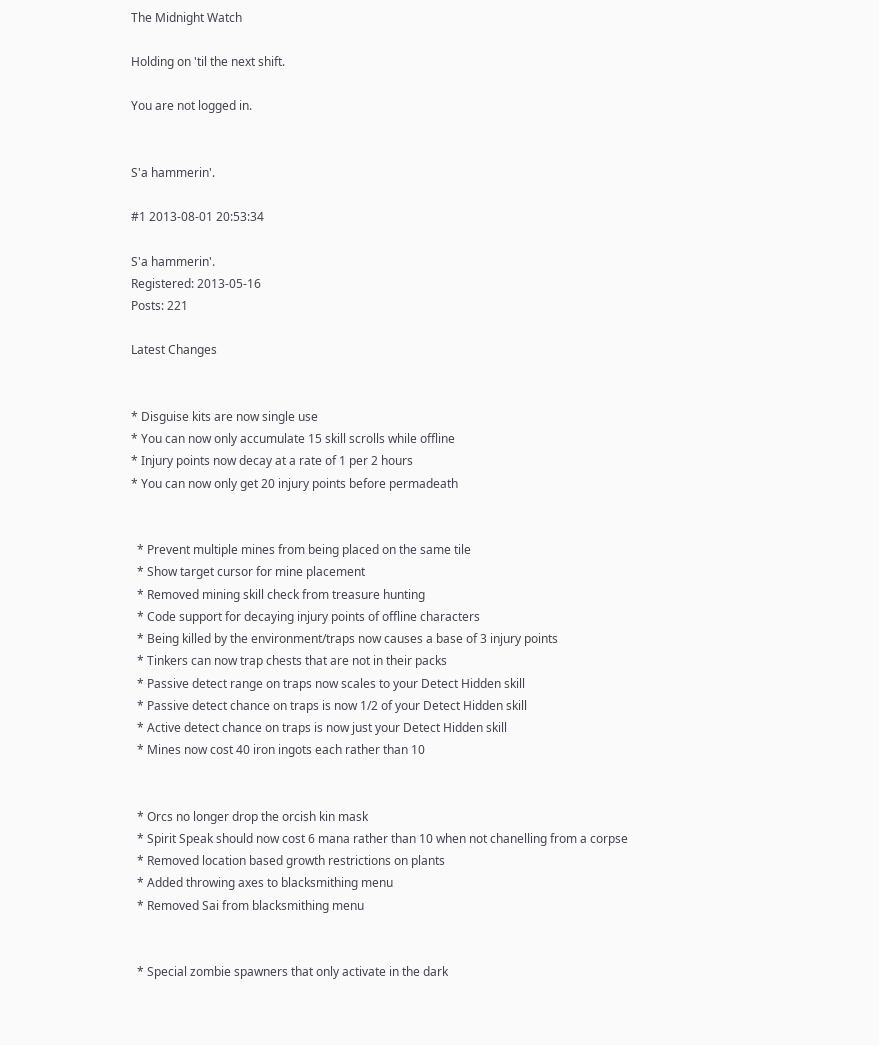The Midnight Watch

Holding on 'til the next shift.

You are not logged in.


S'a hammerin'.

#1 2013-08-01 20:53:34

S'a hammerin'.
Registered: 2013-05-16
Posts: 221

Latest Changes


* Disguise kits are now single use
* You can now only accumulate 15 skill scrolls while offline
* Injury points now decay at a rate of 1 per 2 hours
* You can now only get 20 injury points before permadeath


  * Prevent multiple mines from being placed on the same tile
  * Show target cursor for mine placement
  * Removed mining skill check from treasure hunting
  * Code support for decaying injury points of offline characters
  * Being killed by the environment/traps now causes a base of 3 injury points
  * Tinkers can now trap chests that are not in their packs
  * Passive detect range on traps now scales to your Detect Hidden skill
  * Passive detect chance on traps is now 1/2 of your Detect Hidden skill
  * Active detect chance on traps is now just your Detect Hidden skill
  * Mines now cost 40 iron ingots each rather than 10


  * Orcs no longer drop the orcish kin mask
  * Spirit Speak should now cost 6 mana rather than 10 when not chanelling from a corpse
  * Removed location based growth restrictions on plants
  * Added throwing axes to blacksmithing menu
  * Removed Sai from blacksmithing menu


  * Special zombie spawners that only activate in the dark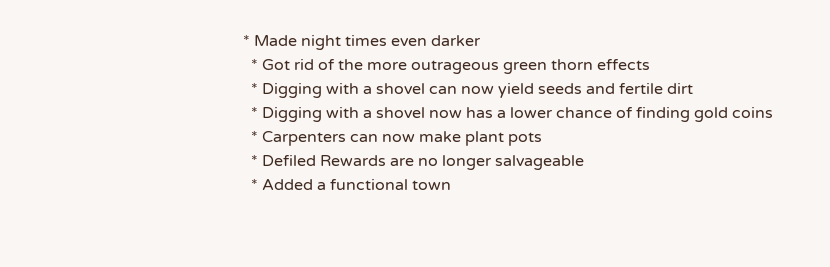* Made night times even darker
  * Got rid of the more outrageous green thorn effects
  * Digging with a shovel can now yield seeds and fertile dirt
  * Digging with a shovel now has a lower chance of finding gold coins
  * Carpenters can now make plant pots
  * Defiled Rewards are no longer salvageable
  * Added a functional town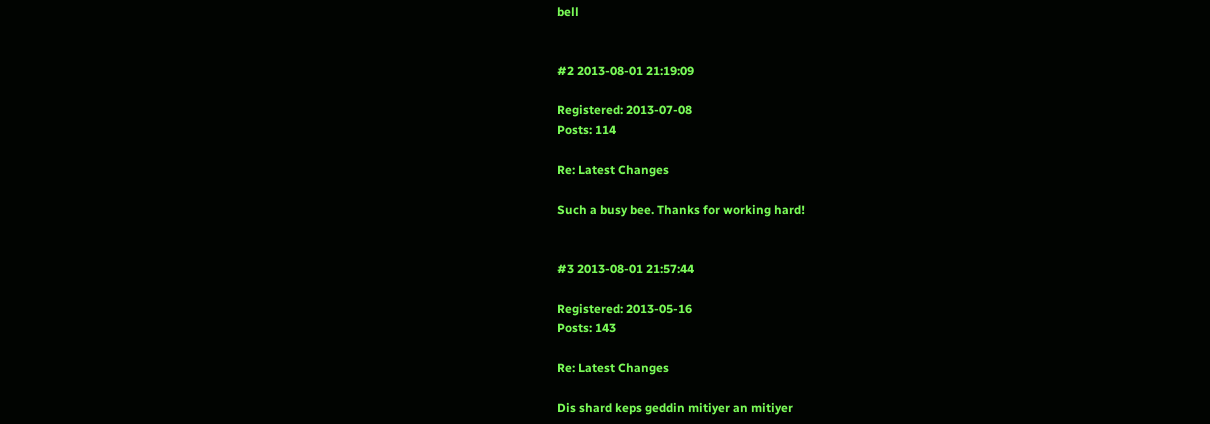bell


#2 2013-08-01 21:19:09

Registered: 2013-07-08
Posts: 114

Re: Latest Changes

Such a busy bee. Thanks for working hard!


#3 2013-08-01 21:57:44

Registered: 2013-05-16
Posts: 143

Re: Latest Changes

Dis shard keps geddin mitiyer an mitiyer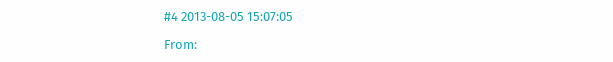#4 2013-08-05 15:07:05

From: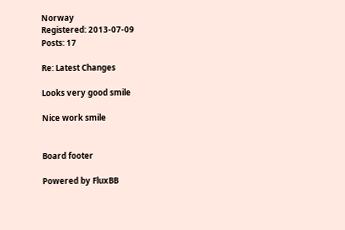Norway
Registered: 2013-07-09
Posts: 17

Re: Latest Changes

Looks very good smile

Nice work smile


Board footer

Powered by FluxBB